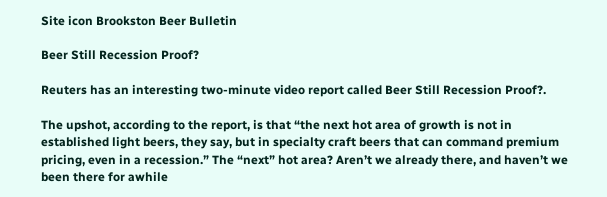Site icon Brookston Beer Bulletin

Beer Still Recession Proof?

Reuters has an interesting two-minute video report called Beer Still Recession Proof?.

The upshot, according to the report, is that “the next hot area of growth is not in established light beers, they say, but in specialty craft beers that can command premium pricing, even in a recession.” The “next” hot area? Aren’t we already there, and haven’t we been there for awhile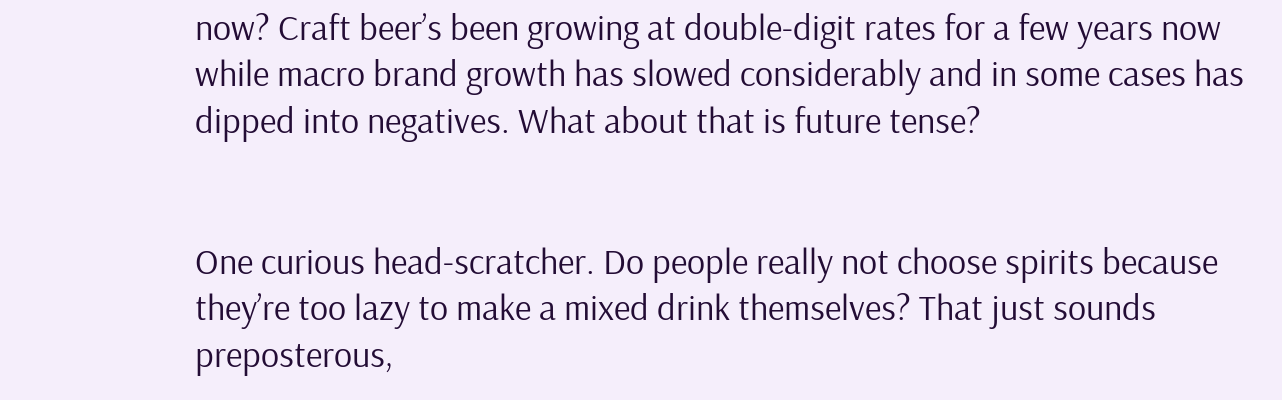now? Craft beer’s been growing at double-digit rates for a few years now while macro brand growth has slowed considerably and in some cases has dipped into negatives. What about that is future tense?


One curious head-scratcher. Do people really not choose spirits because they’re too lazy to make a mixed drink themselves? That just sounds preposterous,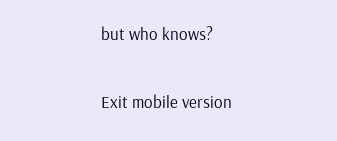but who knows?

Exit mobile version